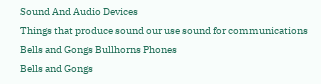Sound And Audio Devices
Things that produce sound our use sound for communications
Bells and Gongs Bullhorns Phones
Bells and Gongs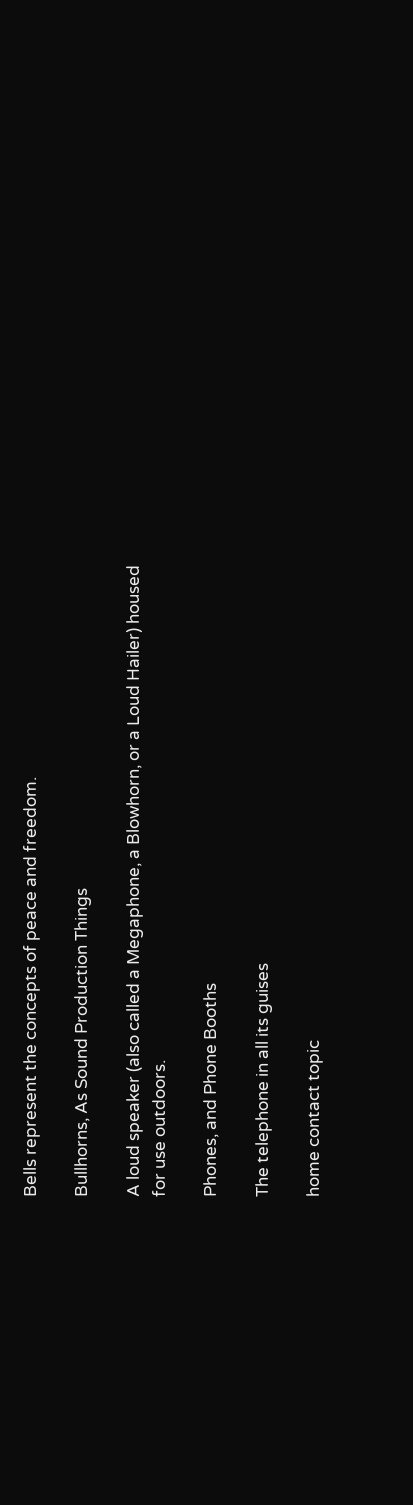Bells represent the concepts of peace and freedom.

Bullhorns, As Sound Production Things

A loud speaker (also called a Megaphone, a Blowhorn, or a Loud Hailer) housed for use outdoors.

Phones, and Phone Booths

The telephone in all its guises

home contact topic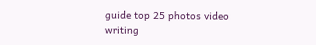guide top 25 photos video writing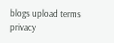blogs upload terms privacy